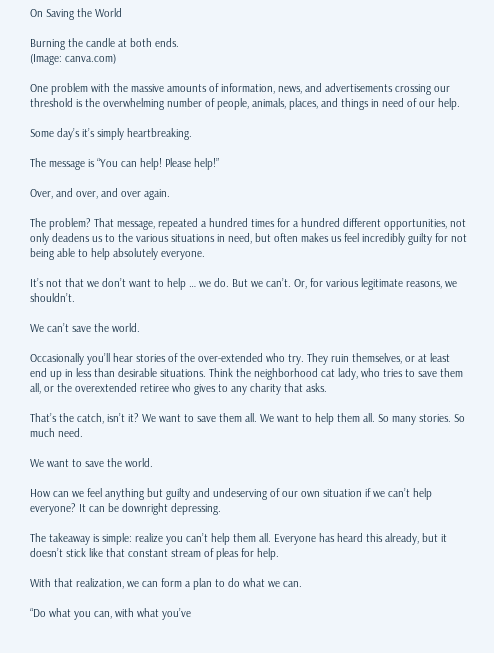On Saving the World

Burning the candle at both ends.
(Image: canva.com)

One problem with the massive amounts of information, news, and advertisements crossing our threshold is the overwhelming number of people, animals, places, and things in need of our help.

Some day’s it’s simply heartbreaking.

The message is “You can help! Please help!”

Over, and over, and over again.

The problem? That message, repeated a hundred times for a hundred different opportunities, not only deadens us to the various situations in need, but often makes us feel incredibly guilty for not being able to help absolutely everyone.

It’s not that we don’t want to help … we do. But we can’t. Or, for various legitimate reasons, we shouldn’t.

We can’t save the world.

Occasionally you’ll hear stories of the over-extended who try. They ruin themselves, or at least end up in less than desirable situations. Think the neighborhood cat lady, who tries to save them all, or the overextended retiree who gives to any charity that asks.

That’s the catch, isn’t it? We want to save them all. We want to help them all. So many stories. So much need.

We want to save the world.

How can we feel anything but guilty and undeserving of our own situation if we can’t help everyone? It can be downright depressing.

The takeaway is simple: realize you can’t help them all. Everyone has heard this already, but it doesn’t stick like that constant stream of pleas for help.

With that realization, we can form a plan to do what we can.

“Do what you can, with what you’ve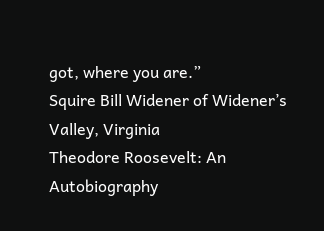got, where you are.”
Squire Bill Widener of Widener’s Valley, Virginia
Theodore Roosevelt: An Autobiography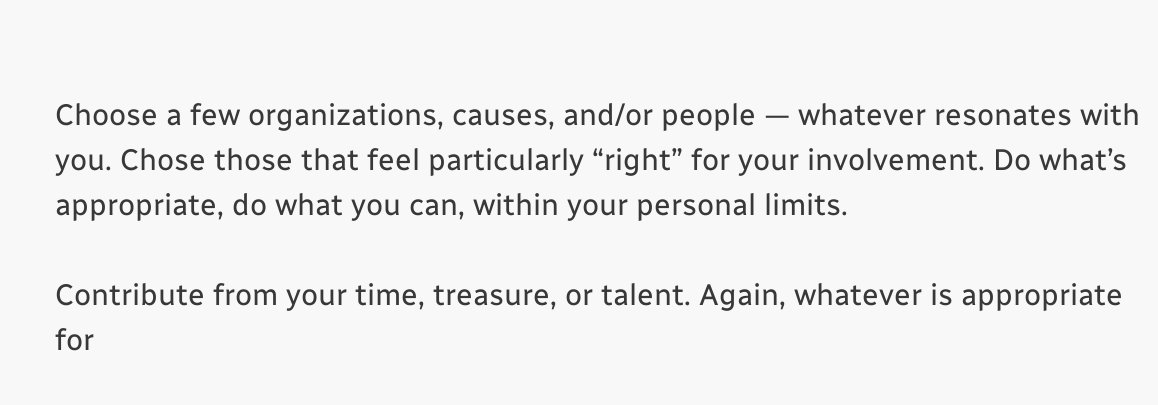Choose a few organizations, causes, and/or people — whatever resonates with you. Chose those that feel particularly “right” for your involvement. Do what’s appropriate, do what you can, within your personal limits.

Contribute from your time, treasure, or talent. Again, whatever is appropriate for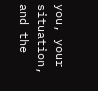you, your situation, and the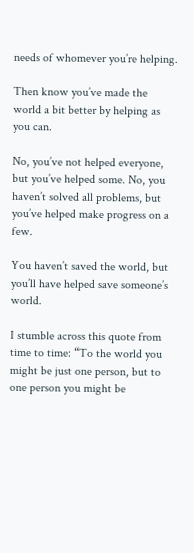needs of whomever you’re helping.

Then know you’ve made the world a bit better by helping as you can.

No, you’ve not helped everyone, but you’ve helped some. No, you haven’t solved all problems, but you’ve helped make progress on a few.

You haven’t saved the world, but you’ll have helped save someone’s world.

I stumble across this quote from time to time: “To the world you might be just one person, but to one person you might be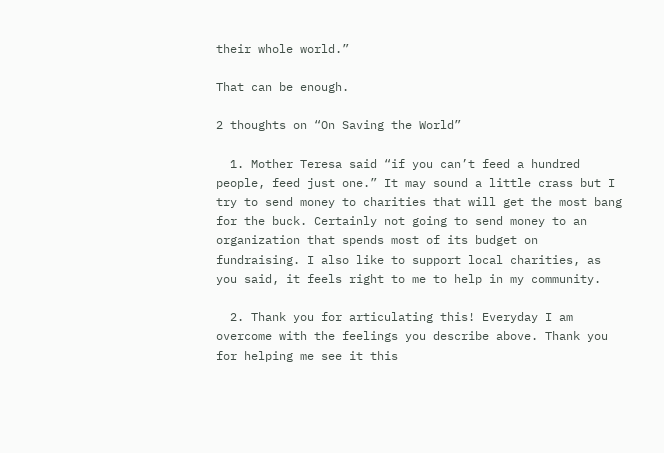their whole world.”

That can be enough.

2 thoughts on “On Saving the World”

  1. Mother Teresa said “if you can’t feed a hundred people, feed just one.” It may sound a little crass but I try to send money to charities that will get the most bang for the buck. Certainly not going to send money to an organization that spends most of its budget on fundraising. I also like to support local charities, as you said, it feels right to me to help in my community.

  2. Thank you for articulating this! Everyday I am overcome with the feelings you describe above. Thank you for helping me see it this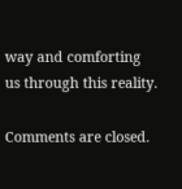way and comforting us through this reality.

Comments are closed.